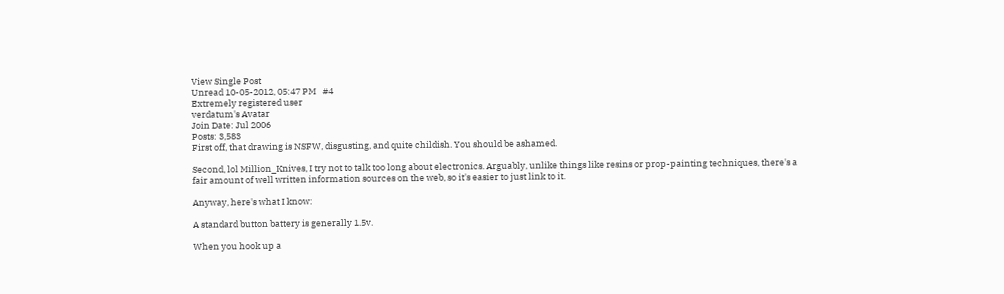View Single Post
Unread 10-05-2012, 05:47 PM   #4
Extremely registered user
verdatum's Avatar
Join Date: Jul 2006
Posts: 3,583
First off, that drawing is NSFW, disgusting, and quite childish. You should be ashamed.

Second, lol Million_Knives, I try not to talk too long about electronics. Arguably, unlike things like resins or prop-painting techniques, there's a fair amount of well written information sources on the web, so it's easier to just link to it.

Anyway, here's what I know:

A standard button battery is generally 1.5v.

When you hook up a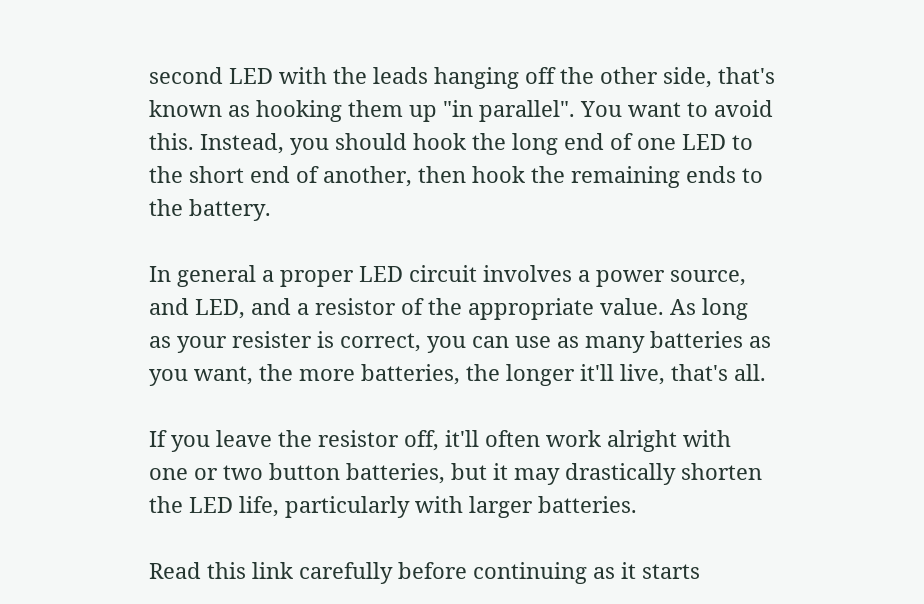second LED with the leads hanging off the other side, that's known as hooking them up "in parallel". You want to avoid this. Instead, you should hook the long end of one LED to the short end of another, then hook the remaining ends to the battery.

In general a proper LED circuit involves a power source, and LED, and a resistor of the appropriate value. As long as your resister is correct, you can use as many batteries as you want, the more batteries, the longer it'll live, that's all.

If you leave the resistor off, it'll often work alright with one or two button batteries, but it may drastically shorten the LED life, particularly with larger batteries.

Read this link carefully before continuing as it starts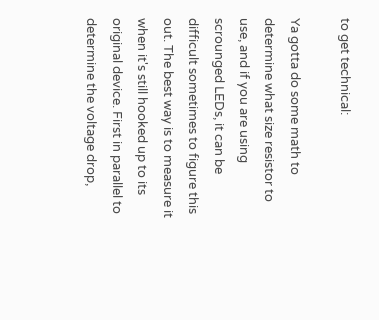to get technical:

Ya gotta do some math to determine what size resistor to use, and if you are using scrounged LEDs, it can be difficult sometimes to figure this out. The best way is to measure it when it's still hooked up to its original device. First in parallel to determine the voltage drop,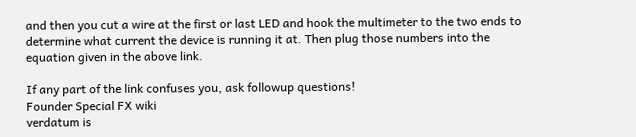and then you cut a wire at the first or last LED and hook the multimeter to the two ends to determine what current the device is running it at. Then plug those numbers into the equation given in the above link.

If any part of the link confuses you, ask followup questions!
Founder Special FX wiki
verdatum is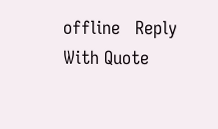offline   Reply With Quote